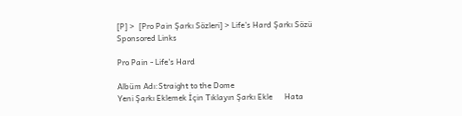[P] >  [Pro Pain Şarkı Sözleri] > Life's Hard Şarkı Sözü
Sponsored Links

Pro Pain - Life's Hard

Albüm Adı:Straight to the Dome
Yeni Şarkı Eklemek İçin Tıklayın Şarkı Ekle      Hata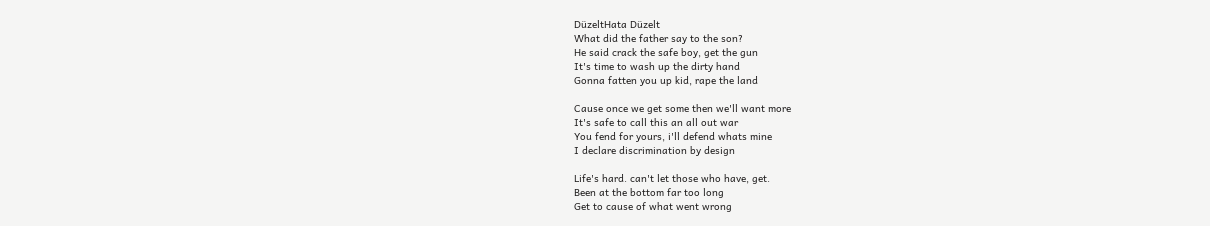DüzeltHata Düzelt
What did the father say to the son?
He said crack the safe boy, get the gun
It's time to wash up the dirty hand
Gonna fatten you up kid, rape the land

Cause once we get some then we'll want more
It's safe to call this an all out war
You fend for yours, i'll defend whats mine
I declare discrimination by design

Life's hard. can't let those who have, get.
Been at the bottom far too long
Get to cause of what went wrong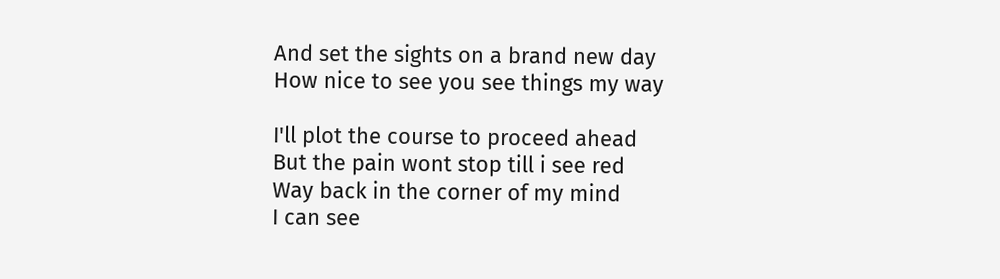And set the sights on a brand new day
How nice to see you see things my way

I'll plot the course to proceed ahead
But the pain wont stop till i see red
Way back in the corner of my mind
I can see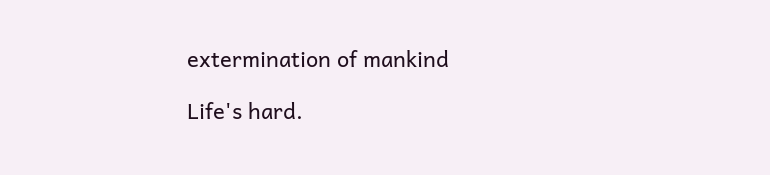extermination of mankind

Life's hard.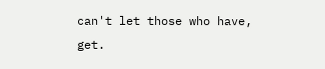can't let those who have, get.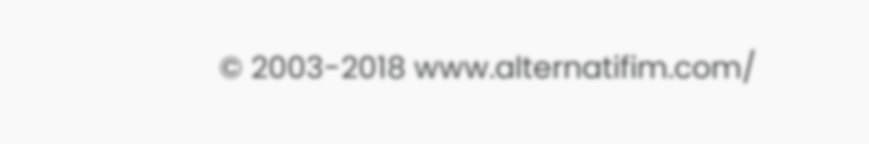© 2003-2018 www.alternatifim.com/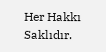Her Hakkı Saklıdır.